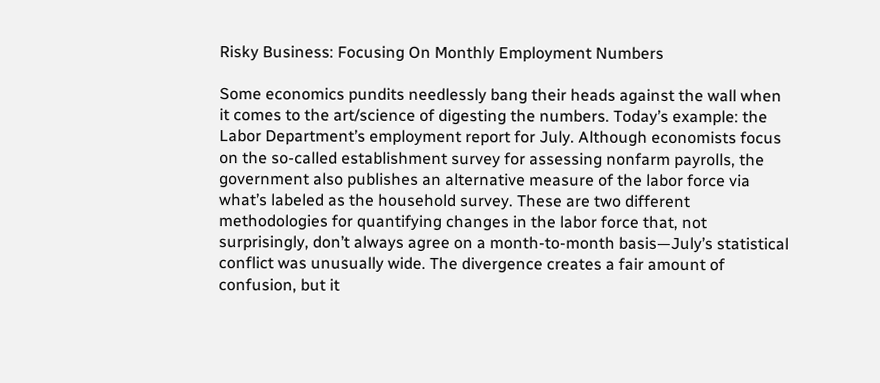Risky Business: Focusing On Monthly Employment Numbers

Some economics pundits needlessly bang their heads against the wall when it comes to the art/science of digesting the numbers. Today’s example: the Labor Department’s employment report for July. Although economists focus on the so-called establishment survey for assessing nonfarm payrolls, the government also publishes an alternative measure of the labor force via what’s labeled as the household survey. These are two different methodologies for quantifying changes in the labor force that, not surprisingly, don’t always agree on a month-to-month basis—July’s statistical conflict was unusually wide. The divergence creates a fair amount of confusion, but it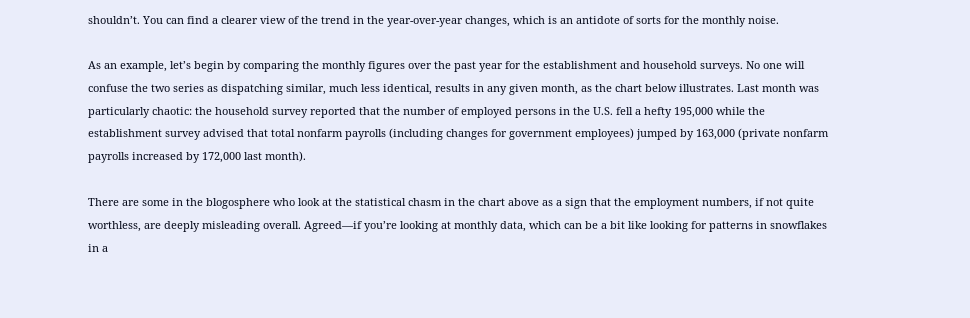shouldn’t. You can find a clearer view of the trend in the year-over-year changes, which is an antidote of sorts for the monthly noise.

As an example, let’s begin by comparing the monthly figures over the past year for the establishment and household surveys. No one will confuse the two series as dispatching similar, much less identical, results in any given month, as the chart below illustrates. Last month was particularly chaotic: the household survey reported that the number of employed persons in the U.S. fell a hefty 195,000 while the establishment survey advised that total nonfarm payrolls (including changes for government employees) jumped by 163,000 (private nonfarm payrolls increased by 172,000 last month).

There are some in the blogosphere who look at the statistical chasm in the chart above as a sign that the employment numbers, if not quite worthless, are deeply misleading overall. Agreed—if you’re looking at monthly data, which can be a bit like looking for patterns in snowflakes in a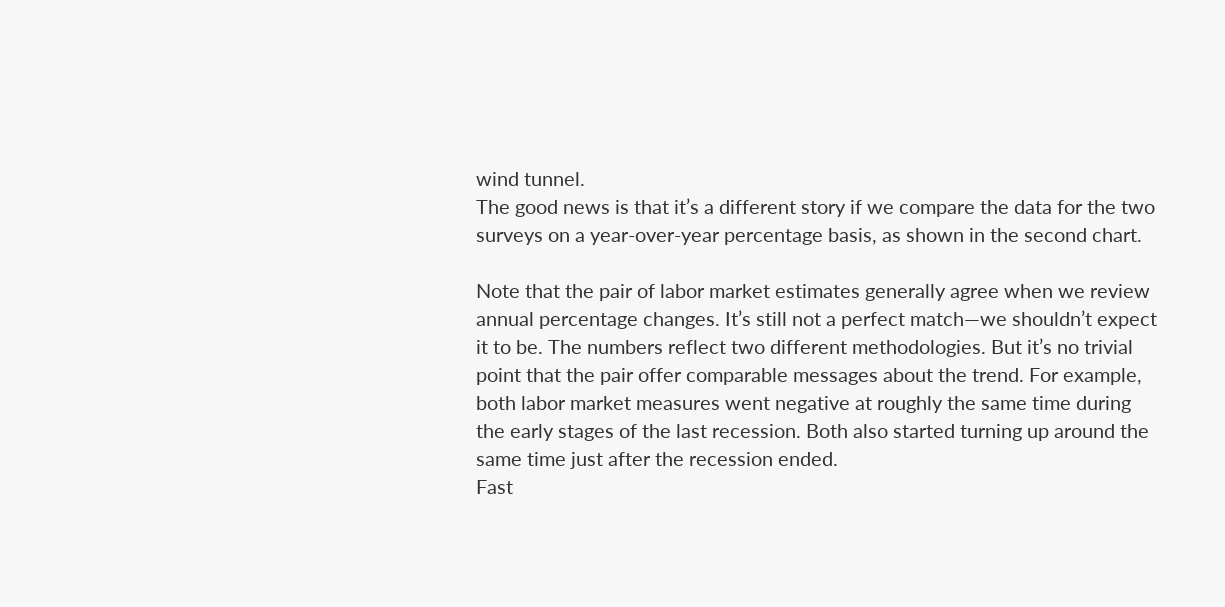wind tunnel.
The good news is that it’s a different story if we compare the data for the two surveys on a year-over-year percentage basis, as shown in the second chart.

Note that the pair of labor market estimates generally agree when we review annual percentage changes. It’s still not a perfect match—we shouldn’t expect it to be. The numbers reflect two different methodologies. But it’s no trivial point that the pair offer comparable messages about the trend. For example, both labor market measures went negative at roughly the same time during the early stages of the last recession. Both also started turning up around the same time just after the recession ended.
Fast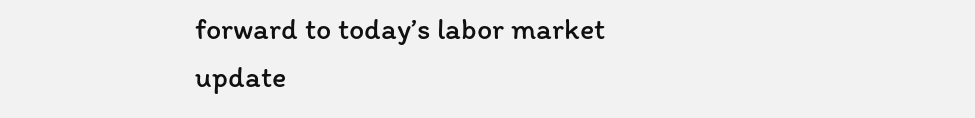forward to today’s labor market update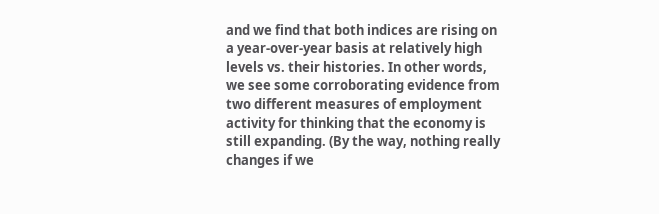and we find that both indices are rising on a year-over-year basis at relatively high levels vs. their histories. In other words, we see some corroborating evidence from two different measures of employment activity for thinking that the economy is still expanding. (By the way, nothing really changes if we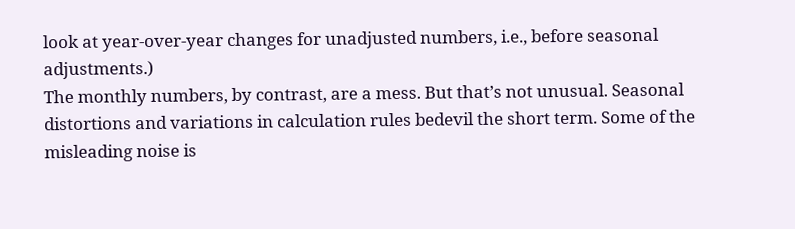look at year-over-year changes for unadjusted numbers, i.e., before seasonal adjustments.)
The monthly numbers, by contrast, are a mess. But that’s not unusual. Seasonal distortions and variations in calculation rules bedevil the short term. Some of the misleading noise is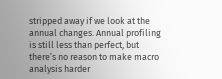stripped away if we look at the annual changes. Annual profiling is still less than perfect, but there’s no reason to make macro analysis harder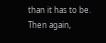than it has to be. Then again,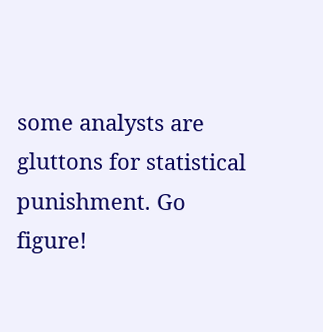some analysts are gluttons for statistical punishment. Go figure!